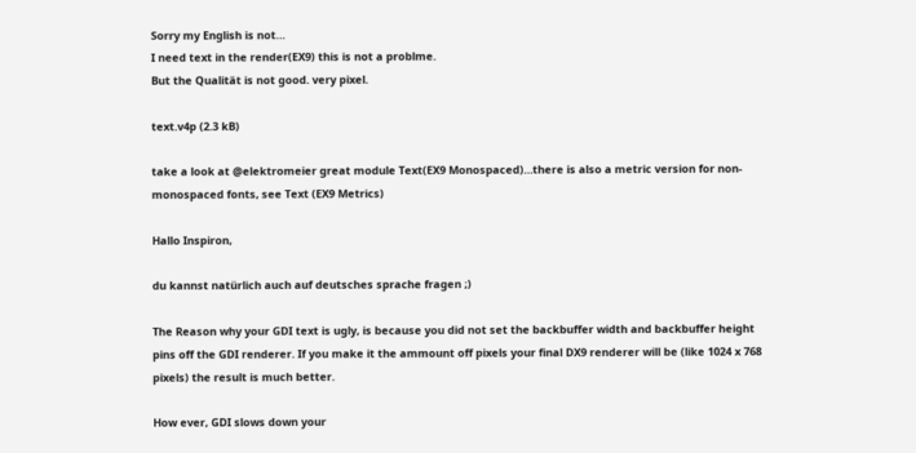Sorry my English is not…
I need text in the render(EX9) this is not a problme.
But the Qualität is not good. very pixel.

text.v4p (2.3 kB)

take a look at @elektromeier great module Text(EX9 Monospaced)…there is also a metric version for non-monospaced fonts, see Text (EX9 Metrics)

Hallo Inspiron,

du kannst natürlich auch auf deutsches sprache fragen ;)

The Reason why your GDI text is ugly, is because you did not set the backbuffer width and backbuffer height pins off the GDI renderer. If you make it the ammount off pixels your final DX9 renderer will be (like 1024 x 768 pixels) the result is much better.

How ever, GDI slows down your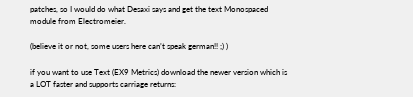patches, so I would do what Desaxi says and get the text Monospaced module from Electromeier.

(believe it or not, some users here can’t speak german!! ;) )

if you want to use Text (EX9 Metrics) download the newer version which is a LOT faster and supports carriage returns: